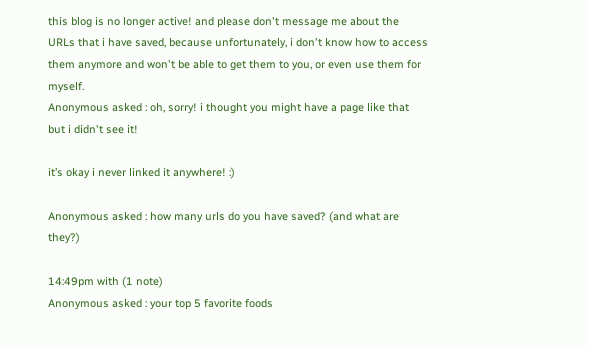this blog is no longer active! and please don't message me about the URLs that i have saved, because unfortunately, i don't know how to access them anymore and won't be able to get them to you, or even use them for myself.
Anonymous asked : oh, sorry! i thought you might have a page like that but i didn't see it!

it’s okay i never linked it anywhere! :)

Anonymous asked : how many urls do you have saved? (and what are they?)

14:49pm with (1 note)
Anonymous asked : your top 5 favorite foods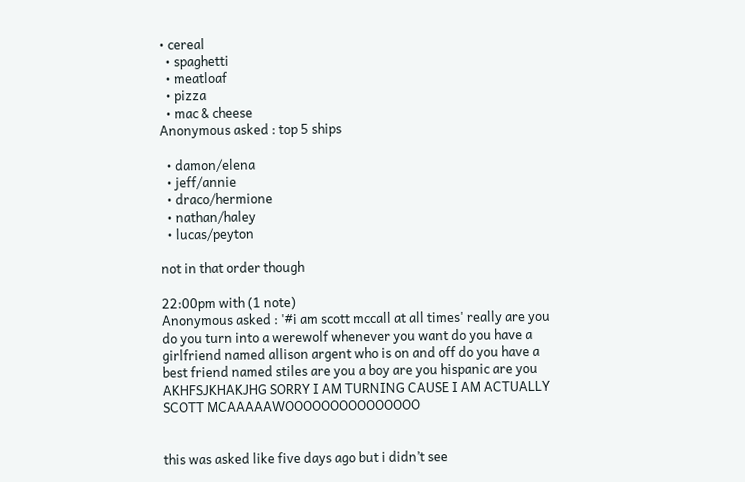• cereal
  • spaghetti
  • meatloaf
  • pizza
  • mac & cheese
Anonymous asked : top 5 ships

  • damon/elena
  • jeff/annie
  • draco/hermione
  • nathan/haley
  • lucas/peyton

not in that order though

22:00pm with (1 note)
Anonymous asked : '#i am scott mccall at all times' really are you do you turn into a werewolf whenever you want do you have a girlfriend named allison argent who is on and off do you have a best friend named stiles are you a boy are you hispanic are you AKHFSJKHAKJHG SORRY I AM TURNING CAUSE I AM ACTUALLY SCOTT MCAAAAAWOOOOOOOOOOOOOOO


this was asked like five days ago but i didn’t see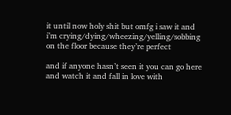it until now holy shit but omfg i saw it and i’m crying/dying/wheezing/yelling/sobbing on the floor because they’re perfect

and if anyone hasn’t seen it you can go here and watch it and fall in love with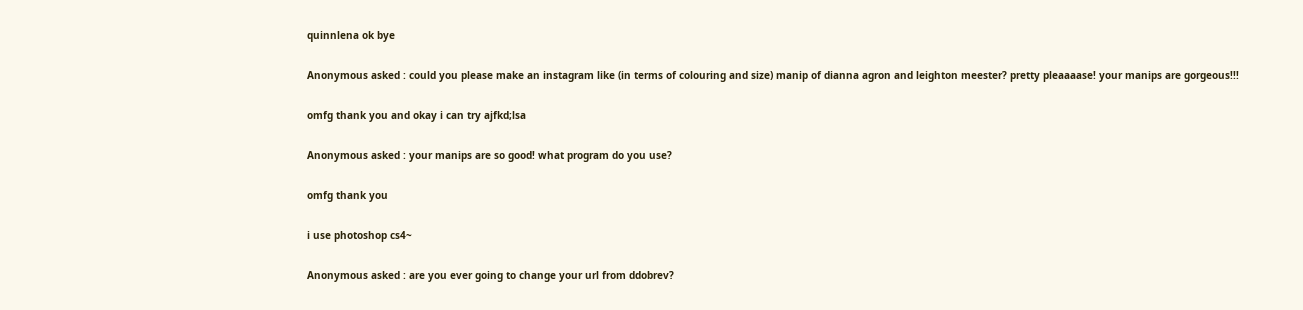quinnlena ok bye

Anonymous asked : could you please make an instagram like (in terms of colouring and size) manip of dianna agron and leighton meester? pretty pleaaaase! your manips are gorgeous!!!

omfg thank you and okay i can try ajfkd;lsa

Anonymous asked : your manips are so good! what program do you use?

omfg thank you

i use photoshop cs4~

Anonymous asked : are you ever going to change your url from ddobrev?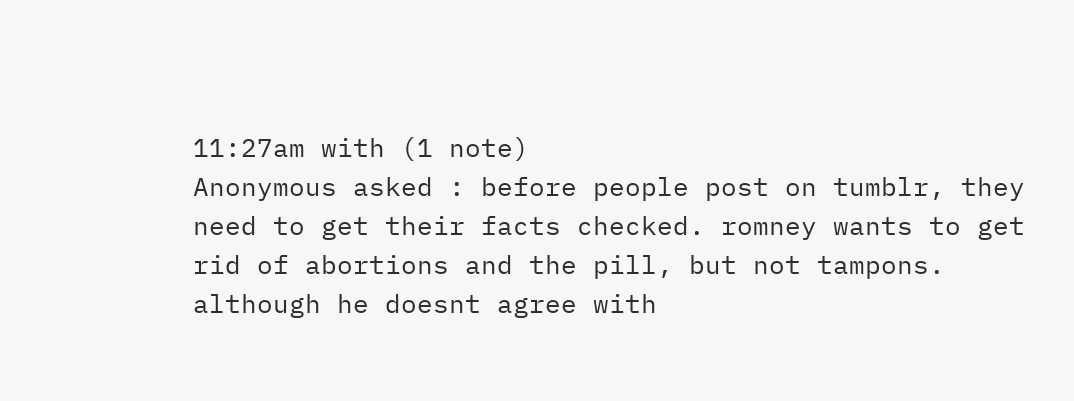11:27am with (1 note)
Anonymous asked : before people post on tumblr, they need to get their facts checked. romney wants to get rid of abortions and the pill, but not tampons. although he doesnt agree with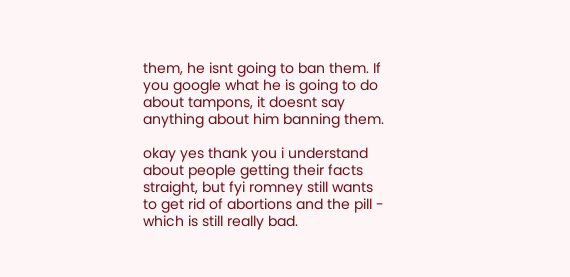them, he isnt going to ban them. If you google what he is going to do about tampons, it doesnt say anything about him banning them.

okay yes thank you i understand about people getting their facts straight, but fyi romney still wants to get rid of abortions and the pill - which is still really bad.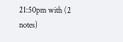21:50pm with (2 notes)